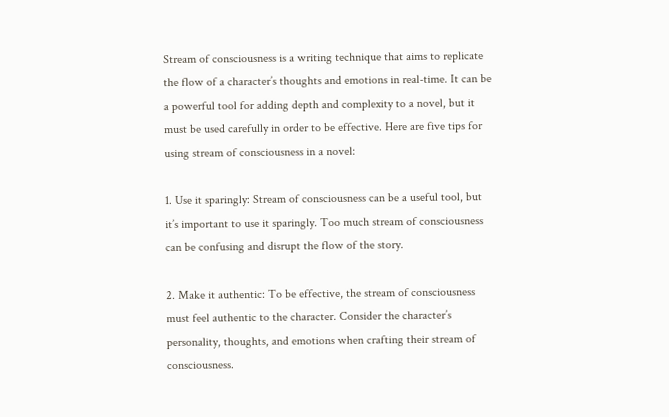Stream of consciousness is a writing technique that aims to replicate the flow of a character’s thoughts and emotions in real-time. It can be a powerful tool for adding depth and complexity to a novel, but it must be used carefully in order to be effective. Here are five tips for using stream of consciousness in a novel:

1. Use it sparingly: Stream of consciousness can be a useful tool, but it’s important to use it sparingly. Too much stream of consciousness can be confusing and disrupt the flow of the story.

2. Make it authentic: To be effective, the stream of consciousness must feel authentic to the character. Consider the character’s personality, thoughts, and emotions when crafting their stream of consciousness.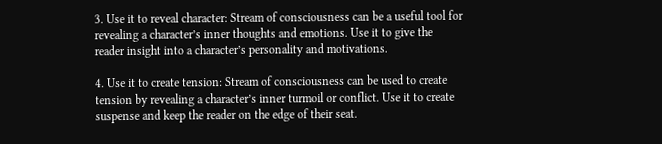3. Use it to reveal character: Stream of consciousness can be a useful tool for revealing a character’s inner thoughts and emotions. Use it to give the reader insight into a character’s personality and motivations.

4. Use it to create tension: Stream of consciousness can be used to create tension by revealing a character’s inner turmoil or conflict. Use it to create suspense and keep the reader on the edge of their seat.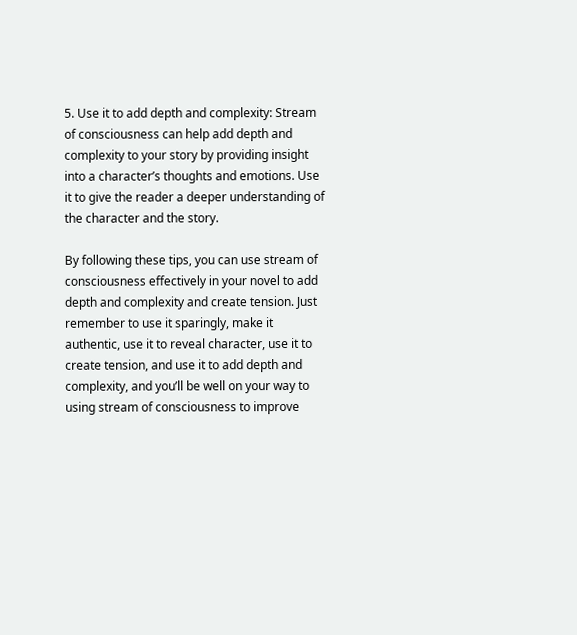5. Use it to add depth and complexity: Stream of consciousness can help add depth and complexity to your story by providing insight into a character’s thoughts and emotions. Use it to give the reader a deeper understanding of the character and the story.

By following these tips, you can use stream of consciousness effectively in your novel to add depth and complexity and create tension. Just remember to use it sparingly, make it authentic, use it to reveal character, use it to create tension, and use it to add depth and complexity, and you’ll be well on your way to using stream of consciousness to improve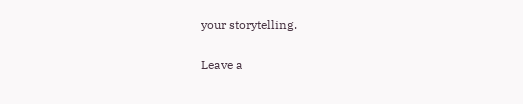your storytelling.

Leave a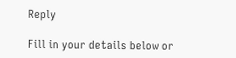Reply

Fill in your details below or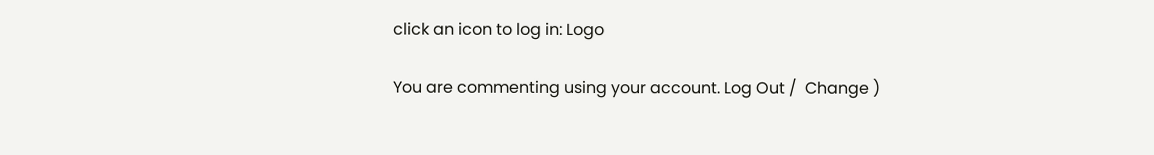click an icon to log in: Logo

You are commenting using your account. Log Out /  Change )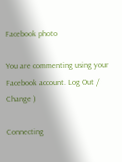Facebook photo

You are commenting using your Facebook account. Log Out /  Change )

Connecting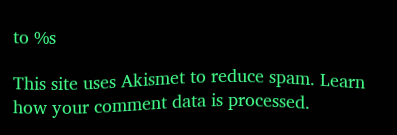to %s

This site uses Akismet to reduce spam. Learn how your comment data is processed.